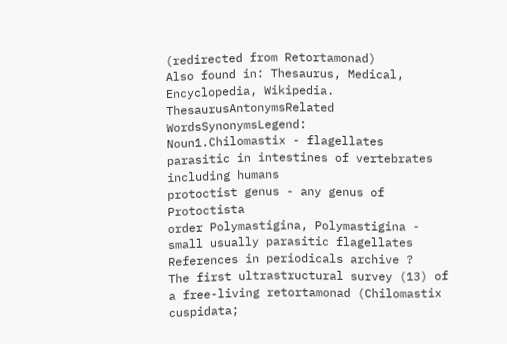(redirected from Retortamonad)
Also found in: Thesaurus, Medical, Encyclopedia, Wikipedia.
ThesaurusAntonymsRelated WordsSynonymsLegend:
Noun1.Chilomastix - flagellates parasitic in intestines of vertebrates including humans
protoctist genus - any genus of Protoctista
order Polymastigina, Polymastigina - small usually parasitic flagellates
References in periodicals archive ?
The first ultrastructural survey (13) of a free-living retortamonad (Chilomastix cuspidata;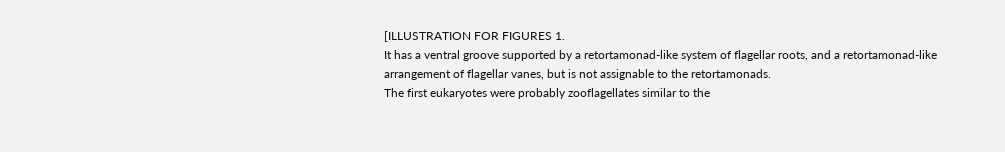[ILLUSTRATION FOR FIGURES 1.
It has a ventral groove supported by a retortamonad-like system of flagellar roots, and a retortamonad-like arrangement of flagellar vanes, but is not assignable to the retortamonads.
The first eukaryotes were probably zooflagellates similar to the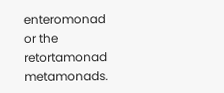enteromonad or the retortamonad metamonads.